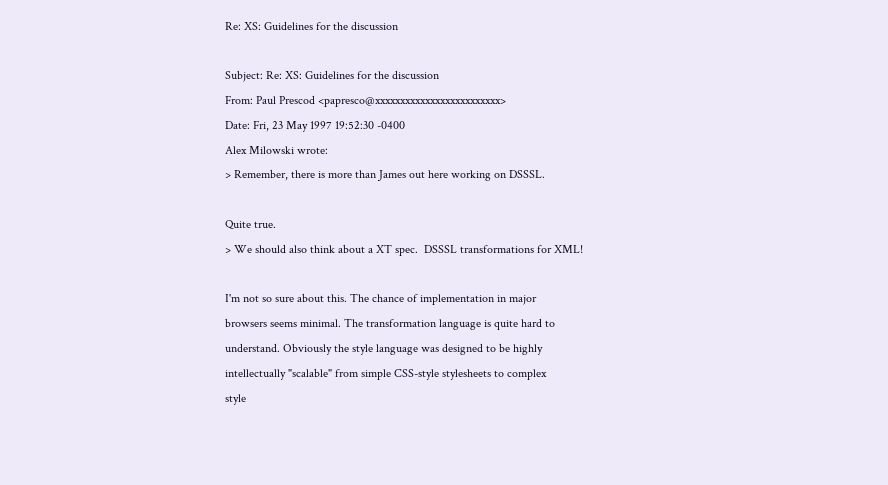Re: XS: Guidelines for the discussion

Subject: Re: XS: Guidelines for the discussion
From: Paul Prescod <papresco@xxxxxxxxxxxxxxxxxxxxxxxxx>
Date: Fri, 23 May 1997 19:52:30 -0400
Alex Milowski wrote:
> Remember, there is more than James out here working on DSSSL.

Quite true.
> We should also think about a XT spec.  DSSSL transformations for XML!

I'm not so sure about this. The chance of implementation in major
browsers seems minimal. The transformation language is quite hard to
understand. Obviously the style language was designed to be highly
intellectually "scalable" from simple CSS-style stylesheets to complex
style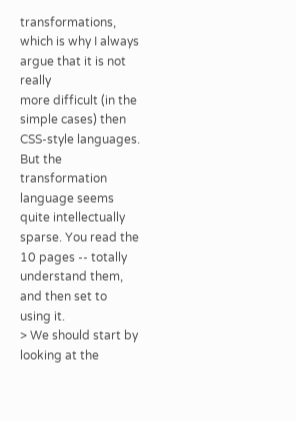transformations, which is why I always argue that it is not really
more difficult (in the simple cases) then CSS-style languages. But the
transformation language seems quite intellectually sparse. You read the
10 pages -- totally understand them, and then set to using it.
> We should start by looking at the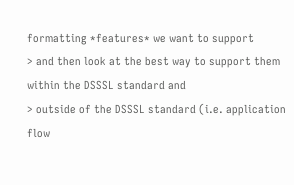formatting *features* we want to support
> and then look at the best way to support them within the DSSSL standard and
> outside of the DSSSL standard (i.e. application flow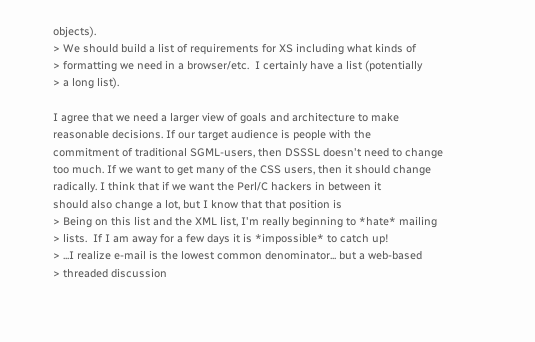objects).
> We should build a list of requirements for XS including what kinds of
> formatting we need in a browser/etc.  I certainly have a list (potentially
> a long list).

I agree that we need a larger view of goals and architecture to make
reasonable decisions. If our target audience is people with the
commitment of traditional SGML-users, then DSSSL doesn't need to change
too much. If we want to get many of the CSS users, then it should change
radically. I think that if we want the Perl/C hackers in between it
should also change a lot, but I know that that position is
> Being on this list and the XML list, I'm really beginning to *hate* mailing
> lists.  If I am away for a few days it is *impossible* to catch up!
> ...I realize e-mail is the lowest common denominator... but a web-based
> threaded discussion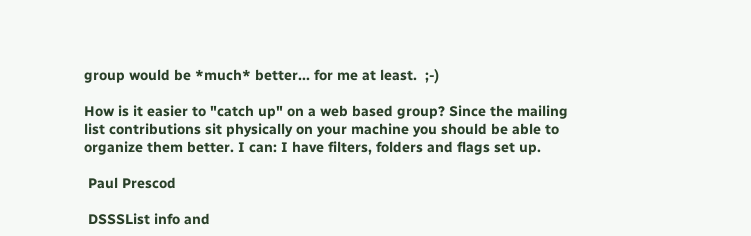group would be *much* better... for me at least.  ;-)

How is it easier to "catch up" on a web based group? Since the mailing
list contributions sit physically on your machine you should be able to
organize them better. I can: I have filters, folders and flags set up.

 Paul Prescod

 DSSSList info and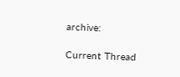archive:

Current Thread